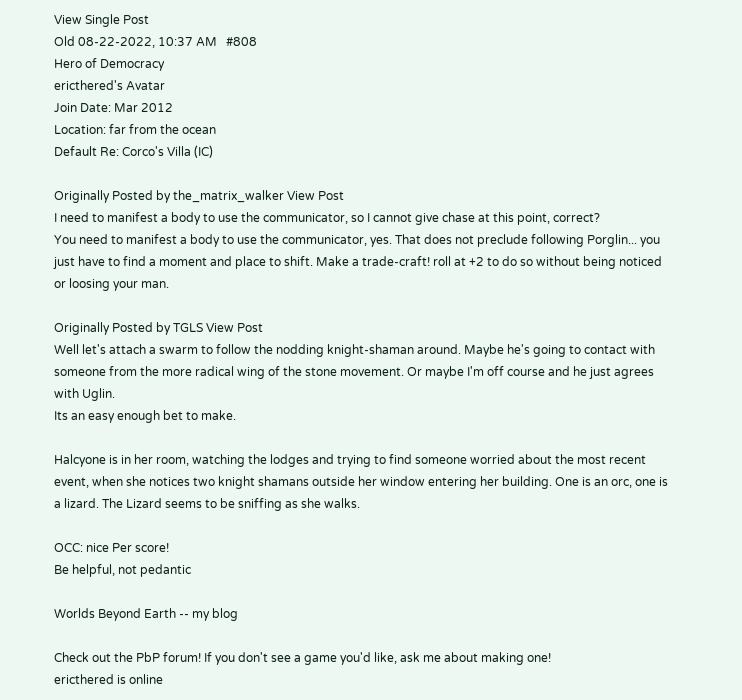View Single Post
Old 08-22-2022, 10:37 AM   #808
Hero of Democracy
ericthered's Avatar
Join Date: Mar 2012
Location: far from the ocean
Default Re: Corco's Villa (IC)

Originally Posted by the_matrix_walker View Post
I need to manifest a body to use the communicator, so I cannot give chase at this point, correct?
You need to manifest a body to use the communicator, yes. That does not preclude following Porglin... you just have to find a moment and place to shift. Make a trade-craft! roll at +2 to do so without being noticed or loosing your man.

Originally Posted by TGLS View Post
Well let's attach a swarm to follow the nodding knight-shaman around. Maybe he's going to contact with someone from the more radical wing of the stone movement. Or maybe I'm off course and he just agrees with Uglin.
Its an easy enough bet to make.

Halcyone is in her room, watching the lodges and trying to find someone worried about the most recent event, when she notices two knight shamans outside her window entering her building. One is an orc, one is a lizard. The Lizard seems to be sniffing as she walks.

OCC: nice Per score!
Be helpful, not pedantic

Worlds Beyond Earth -- my blog

Check out the PbP forum! If you don't see a game you'd like, ask me about making one!
ericthered is online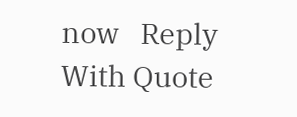now   Reply With Quote